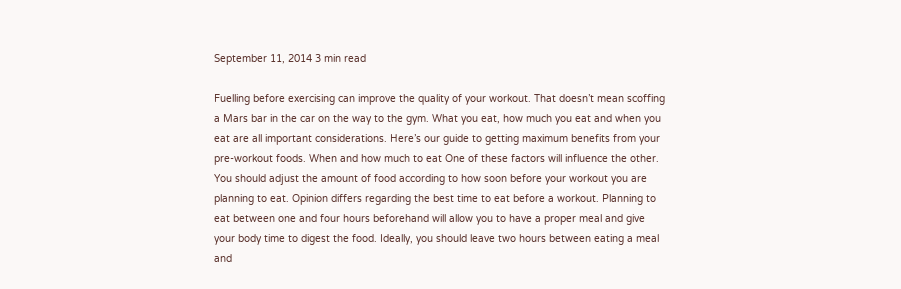September 11, 2014 3 min read

Fuelling before exercising can improve the quality of your workout. That doesn’t mean scoffing a Mars bar in the car on the way to the gym. What you eat, how much you eat and when you eat are all important considerations. Here’s our guide to getting maximum benefits from your pre-workout foods. When and how much to eat One of these factors will influence the other. You should adjust the amount of food according to how soon before your workout you are planning to eat. Opinion differs regarding the best time to eat before a workout. Planning to eat between one and four hours beforehand will allow you to have a proper meal and give your body time to digest the food. Ideally, you should leave two hours between eating a meal and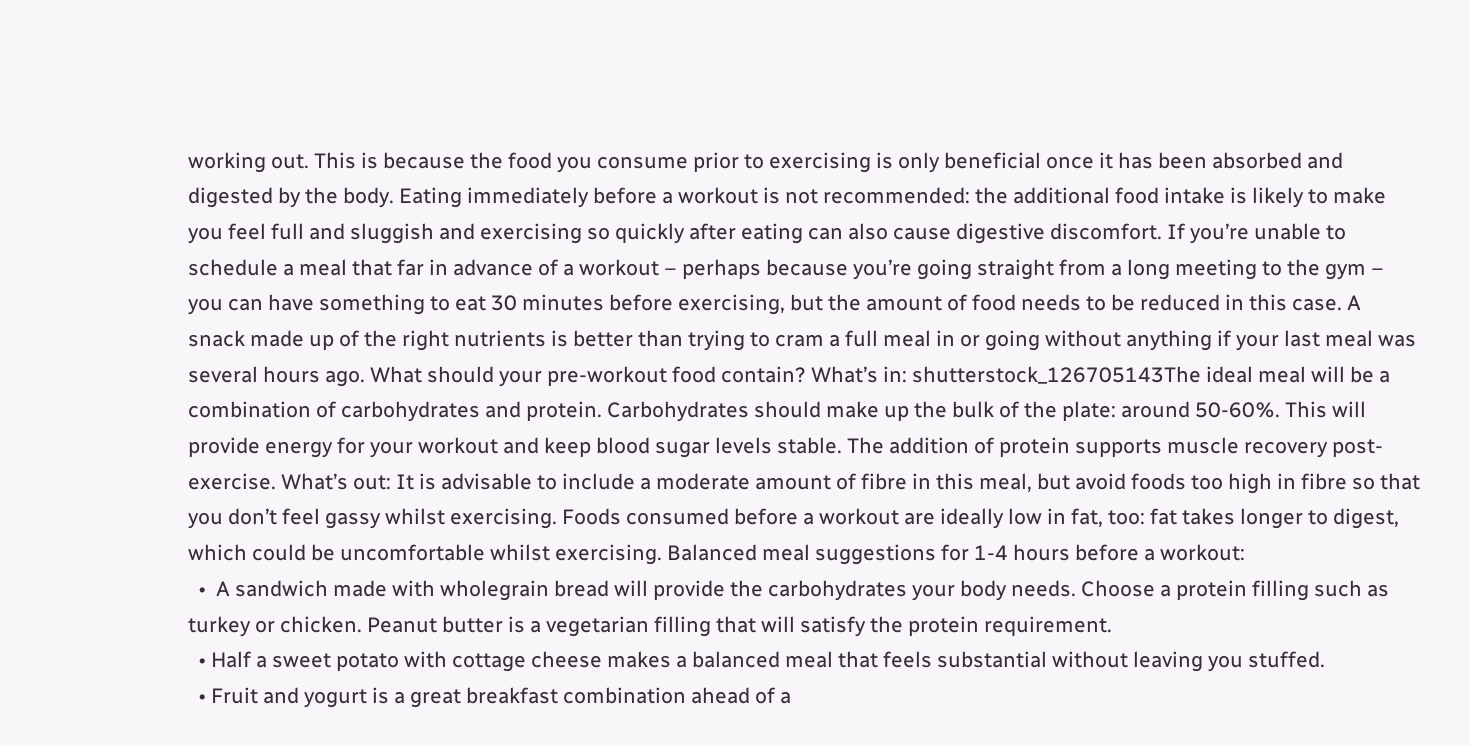working out. This is because the food you consume prior to exercising is only beneficial once it has been absorbed and digested by the body. Eating immediately before a workout is not recommended: the additional food intake is likely to make you feel full and sluggish and exercising so quickly after eating can also cause digestive discomfort. If you’re unable to schedule a meal that far in advance of a workout – perhaps because you’re going straight from a long meeting to the gym – you can have something to eat 30 minutes before exercising, but the amount of food needs to be reduced in this case. A snack made up of the right nutrients is better than trying to cram a full meal in or going without anything if your last meal was several hours ago. What should your pre-workout food contain? What’s in: shutterstock_126705143The ideal meal will be a combination of carbohydrates and protein. Carbohydrates should make up the bulk of the plate: around 50-60%. This will provide energy for your workout and keep blood sugar levels stable. The addition of protein supports muscle recovery post-exercise. What’s out: It is advisable to include a moderate amount of fibre in this meal, but avoid foods too high in fibre so that you don’t feel gassy whilst exercising. Foods consumed before a workout are ideally low in fat, too: fat takes longer to digest, which could be uncomfortable whilst exercising. Balanced meal suggestions for 1-4 hours before a workout:
  •  A sandwich made with wholegrain bread will provide the carbohydrates your body needs. Choose a protein filling such as turkey or chicken. Peanut butter is a vegetarian filling that will satisfy the protein requirement.
  • Half a sweet potato with cottage cheese makes a balanced meal that feels substantial without leaving you stuffed.
  • Fruit and yogurt is a great breakfast combination ahead of a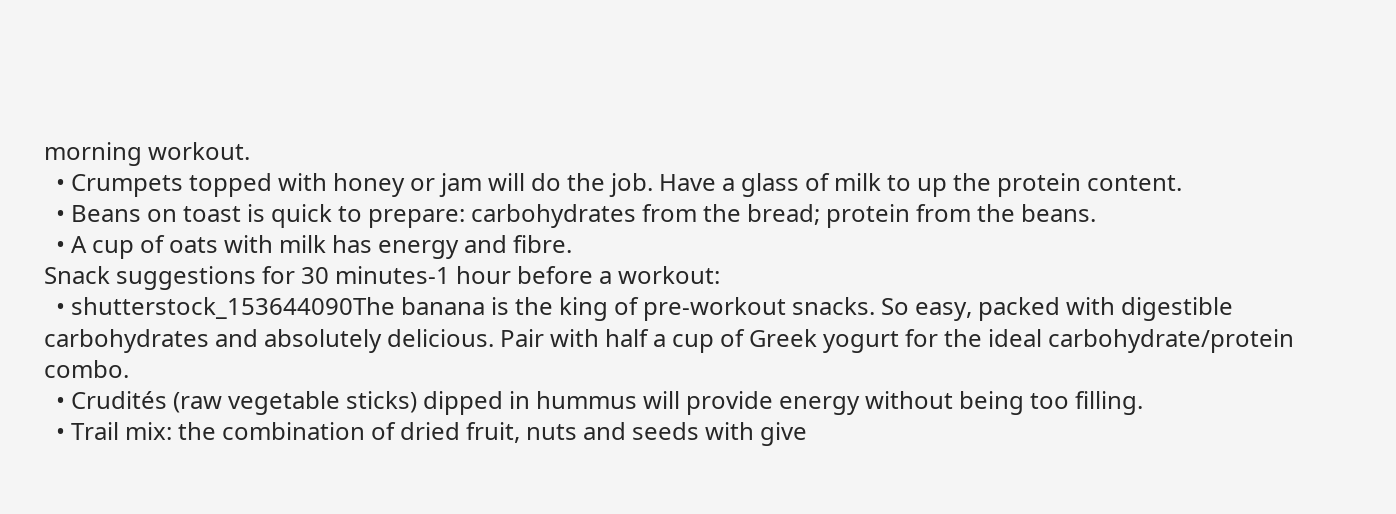morning workout.
  • Crumpets topped with honey or jam will do the job. Have a glass of milk to up the protein content.
  • Beans on toast is quick to prepare: carbohydrates from the bread; protein from the beans.
  • A cup of oats with milk has energy and fibre.
Snack suggestions for 30 minutes-1 hour before a workout:
  • shutterstock_153644090The banana is the king of pre-workout snacks. So easy, packed with digestible carbohydrates and absolutely delicious. Pair with half a cup of Greek yogurt for the ideal carbohydrate/protein combo.
  • Crudités (raw vegetable sticks) dipped in hummus will provide energy without being too filling.
  • Trail mix: the combination of dried fruit, nuts and seeds with give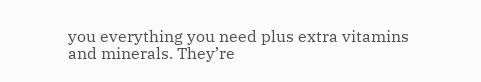you everything you need plus extra vitamins and minerals. They’re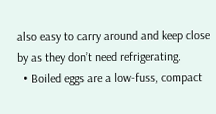also easy to carry around and keep close by as they don’t need refrigerating.
  • Boiled eggs are a low-fuss, compact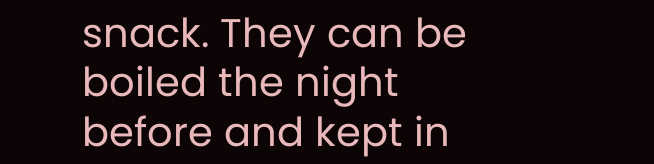snack. They can be boiled the night before and kept in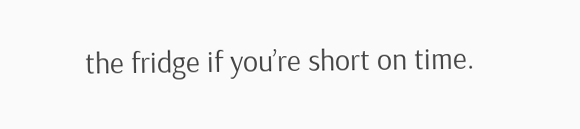the fridge if you’re short on time.